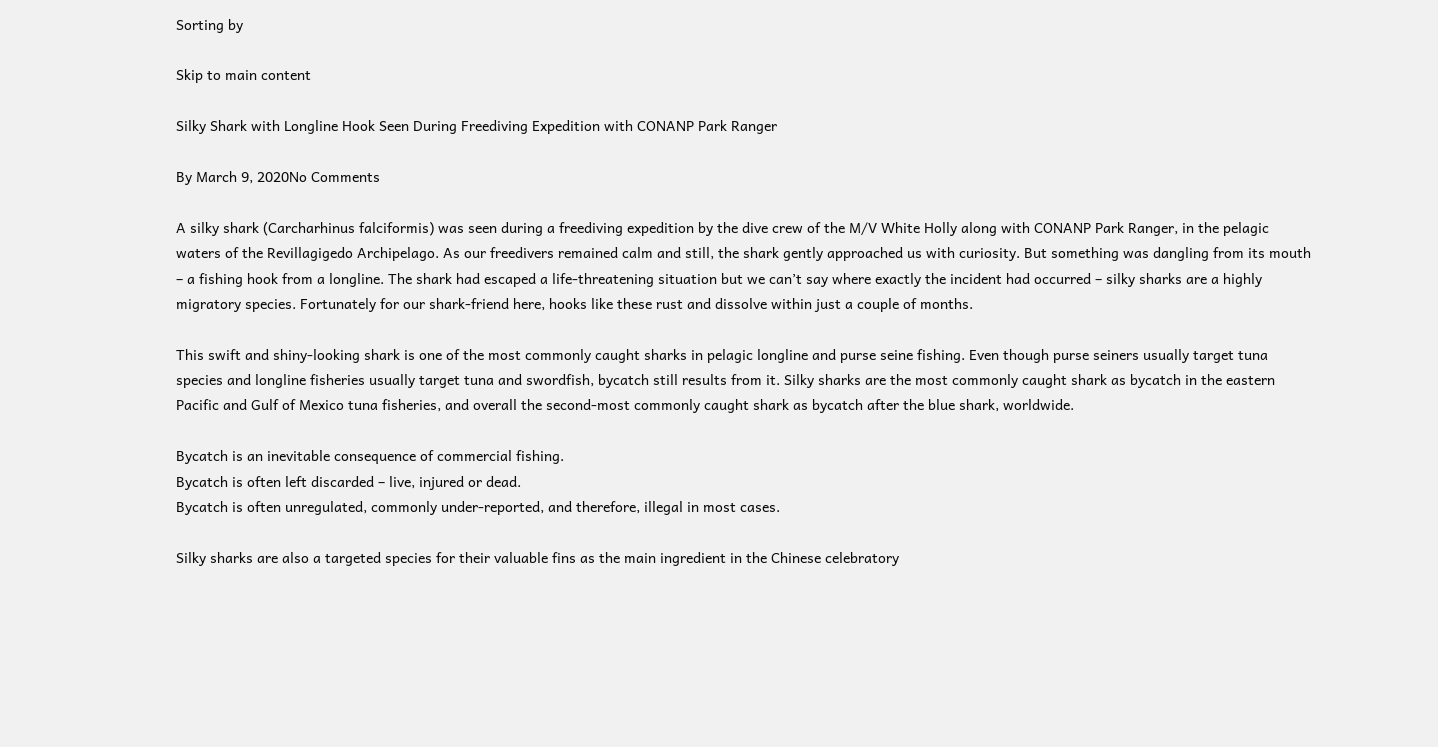Sorting by

Skip to main content

Silky Shark with Longline Hook Seen During Freediving Expedition with CONANP Park Ranger

By March 9, 2020No Comments

A silky shark (Carcharhinus falciformis) was seen during a freediving expedition by the dive crew of the M/V White Holly along with CONANP Park Ranger, in the pelagic waters of the Revillagigedo Archipelago. As our freedivers remained calm and still, the shark gently approached us with curiosity. But something was dangling from its mouth – a fishing hook from a longline. The shark had escaped a life-threatening situation but we can’t say where exactly the incident had occurred – silky sharks are a highly migratory species. Fortunately for our shark-friend here, hooks like these rust and dissolve within just a couple of months.

This swift and shiny-looking shark is one of the most commonly caught sharks in pelagic longline and purse seine fishing. Even though purse seiners usually target tuna species and longline fisheries usually target tuna and swordfish, bycatch still results from it. Silky sharks are the most commonly caught shark as bycatch in the eastern Pacific and Gulf of Mexico tuna fisheries, and overall the second-most commonly caught shark as bycatch after the blue shark, worldwide.

Bycatch is an inevitable consequence of commercial fishing.
Bycatch is often left discarded – live, injured or dead.
Bycatch is often unregulated, commonly under-reported, and therefore, illegal in most cases.

Silky sharks are also a targeted species for their valuable fins as the main ingredient in the Chinese celebratory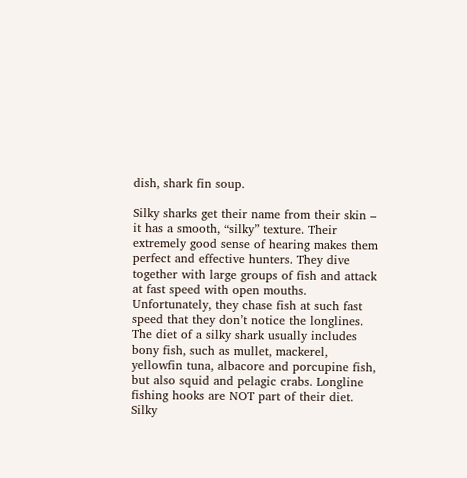dish, shark fin soup.

Silky sharks get their name from their skin – it has a smooth, “silky” texture. Their extremely good sense of hearing makes them perfect and effective hunters. They dive together with large groups of fish and attack at fast speed with open mouths. Unfortunately, they chase fish at such fast speed that they don’t notice the longlines. The diet of a silky shark usually includes bony fish, such as mullet, mackerel, yellowfin tuna, albacore and porcupine fish, but also squid and pelagic crabs. Longline fishing hooks are NOT part of their diet. Silky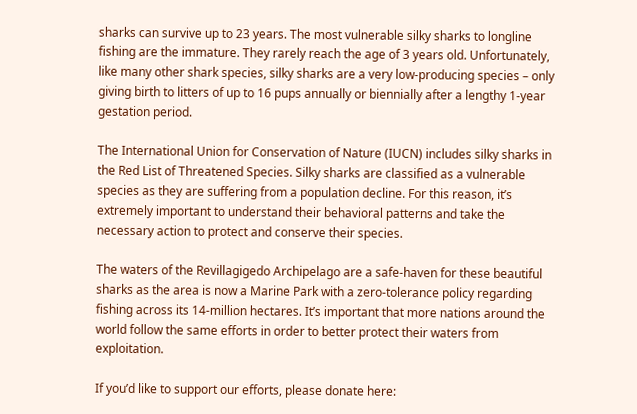sharks can survive up to 23 years. The most vulnerable silky sharks to longline fishing are the immature. They rarely reach the age of 3 years old. Unfortunately, like many other shark species, silky sharks are a very low-producing species – only giving birth to litters of up to 16 pups annually or biennially after a lengthy 1-year gestation period.

The International Union for Conservation of Nature (IUCN) includes silky sharks in the Red List of Threatened Species. Silky sharks are classified as a vulnerable species as they are suffering from a population decline. For this reason, it’s extremely important to understand their behavioral patterns and take the necessary action to protect and conserve their species.

The waters of the Revillagigedo Archipelago are a safe-haven for these beautiful sharks as the area is now a Marine Park with a zero-tolerance policy regarding fishing across its 14-million hectares. It’s important that more nations around the world follow the same efforts in order to better protect their waters from exploitation.

If you’d like to support our efforts, please donate here: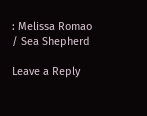: Melissa Romao / Sea Shepherd

Leave a Reply